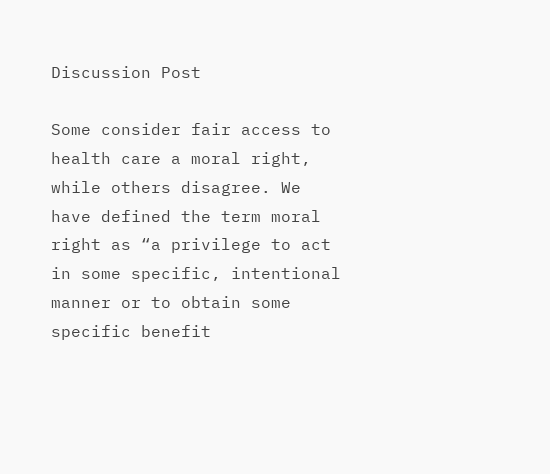Discussion Post

Some consider fair access to health care a moral right, while others disagree. We have defined the term moral right as “a privilege to act in some specific, intentional manner or to obtain some specific benefit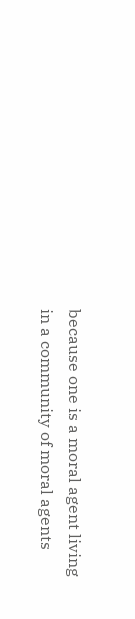because one is a moral agent living in a community of moral agents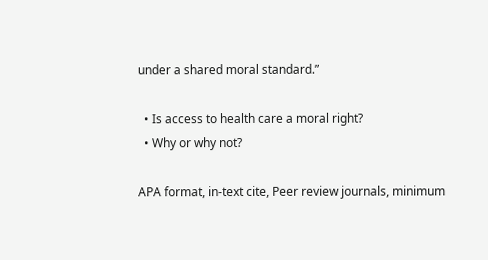under a shared moral standard.”

  • Is access to health care a moral right?
  • Why or why not?

APA format, in-text cite, Peer review journals, minimum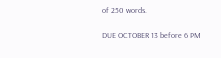of 250 words.

DUE OCTOBER 13 before 6 PM